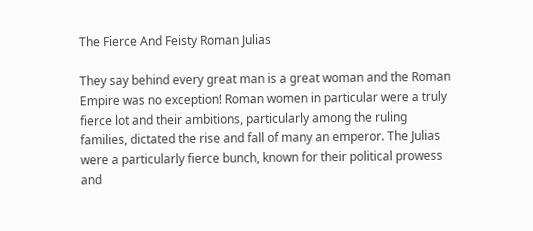The Fierce And Feisty Roman Julias

They say behind every great man is a great woman and the Roman Empire was no exception! Roman women in particular were a truly fierce lot and their ambitions, particularly among the ruling families, dictated the rise and fall of many an emperor. The Julias were a particularly fierce bunch, known for their political prowess and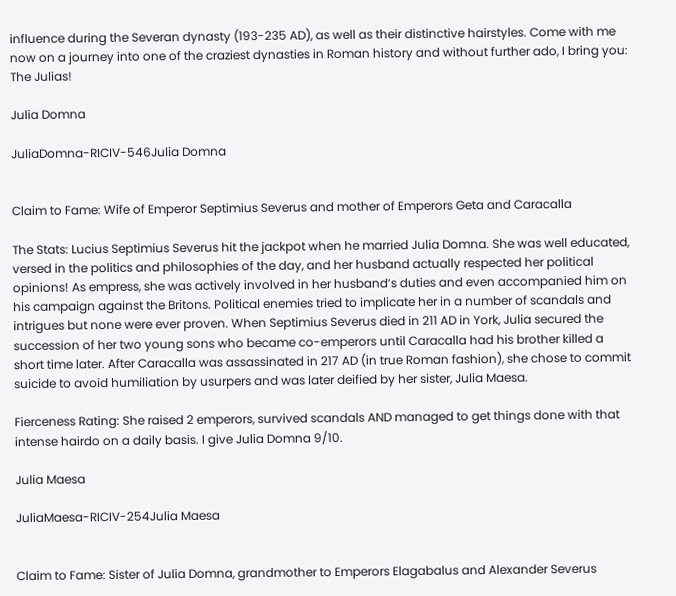influence during the Severan dynasty (193-235 AD), as well as their distinctive hairstyles. Come with me now on a journey into one of the craziest dynasties in Roman history and without further ado, I bring you: The Julias!

Julia Domna

JuliaDomna-RICIV-546Julia Domna


Claim to Fame: Wife of Emperor Septimius Severus and mother of Emperors Geta and Caracalla

The Stats: Lucius Septimius Severus hit the jackpot when he married Julia Domna. She was well educated, versed in the politics and philosophies of the day, and her husband actually respected her political opinions! As empress, she was actively involved in her husband’s duties and even accompanied him on his campaign against the Britons. Political enemies tried to implicate her in a number of scandals and intrigues but none were ever proven. When Septimius Severus died in 211 AD in York, Julia secured the succession of her two young sons who became co-emperors until Caracalla had his brother killed a short time later. After Caracalla was assassinated in 217 AD (in true Roman fashion), she chose to commit suicide to avoid humiliation by usurpers and was later deified by her sister, Julia Maesa.

Fierceness Rating: She raised 2 emperors, survived scandals AND managed to get things done with that intense hairdo on a daily basis. I give Julia Domna 9/10.

Julia Maesa

JuliaMaesa-RICIV-254Julia Maesa


Claim to Fame: Sister of Julia Domna, grandmother to Emperors Elagabalus and Alexander Severus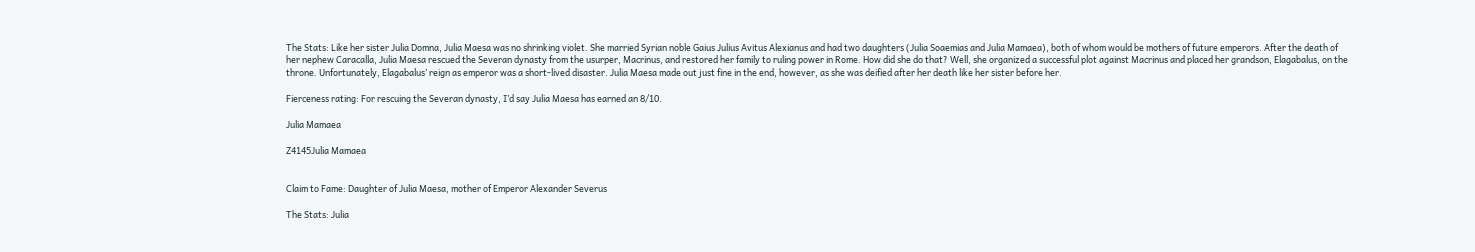The Stats: Like her sister Julia Domna, Julia Maesa was no shrinking violet. She married Syrian noble Gaius Julius Avitus Alexianus and had two daughters (Julia Soaemias and Julia Mamaea), both of whom would be mothers of future emperors. After the death of her nephew Caracalla, Julia Maesa rescued the Severan dynasty from the usurper, Macrinus, and restored her family to ruling power in Rome. How did she do that? Well, she organized a successful plot against Macrinus and placed her grandson, Elagabalus, on the throne. Unfortunately, Elagabalus’ reign as emperor was a short-lived disaster. Julia Maesa made out just fine in the end, however, as she was deified after her death like her sister before her.

Fierceness rating: For rescuing the Severan dynasty, I’d say Julia Maesa has earned an 8/10.

Julia Mamaea

Z4145Julia Mamaea


Claim to Fame: Daughter of Julia Maesa, mother of Emperor Alexander Severus

The Stats: Julia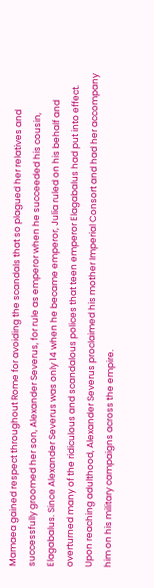Mamaea gained respect throughout Rome for avoiding the scandals that so plagued her relatives and successfully groomed her son, Alexander Severus, for rule as emperor when he succeeded his cousin, Elagabalus. Since Alexander Severus was only 14 when he became emperor, Julia ruled on his behalf and overturned many of the ridiculous and scandalous polices that teen emperor Elagabalus had put into effect. Upon reaching adulthood, Alexander Severus proclaimed his mother Imperial Consort and had her accompany him on his military campaigns across the empire.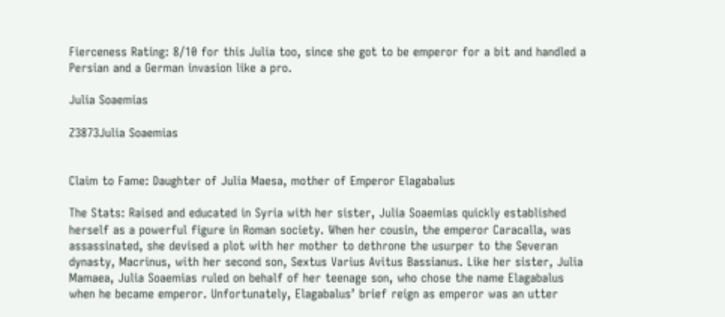Fierceness Rating: 8/10 for this Julia too, since she got to be emperor for a bit and handled a Persian and a German invasion like a pro.

Julia Soaemias

Z3873Julia Soaemias


Claim to Fame: Daughter of Julia Maesa, mother of Emperor Elagabalus

The Stats: Raised and educated in Syria with her sister, Julia Soaemias quickly established herself as a powerful figure in Roman society. When her cousin, the emperor Caracalla, was assassinated, she devised a plot with her mother to dethrone the usurper to the Severan dynasty, Macrinus, with her second son, Sextus Varius Avitus Bassianus. Like her sister, Julia Mamaea, Julia Soaemias ruled on behalf of her teenage son, who chose the name Elagabalus when he became emperor. Unfortunately, Elagabalus’ brief reign as emperor was an utter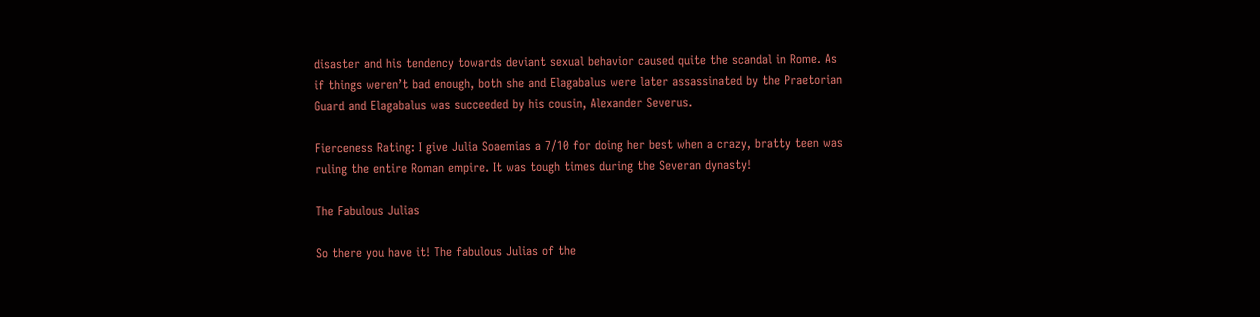disaster and his tendency towards deviant sexual behavior caused quite the scandal in Rome. As if things weren’t bad enough, both she and Elagabalus were later assassinated by the Praetorian Guard and Elagabalus was succeeded by his cousin, Alexander Severus.

Fierceness Rating: I give Julia Soaemias a 7/10 for doing her best when a crazy, bratty teen was ruling the entire Roman empire. It was tough times during the Severan dynasty!

The Fabulous Julias

So there you have it! The fabulous Julias of the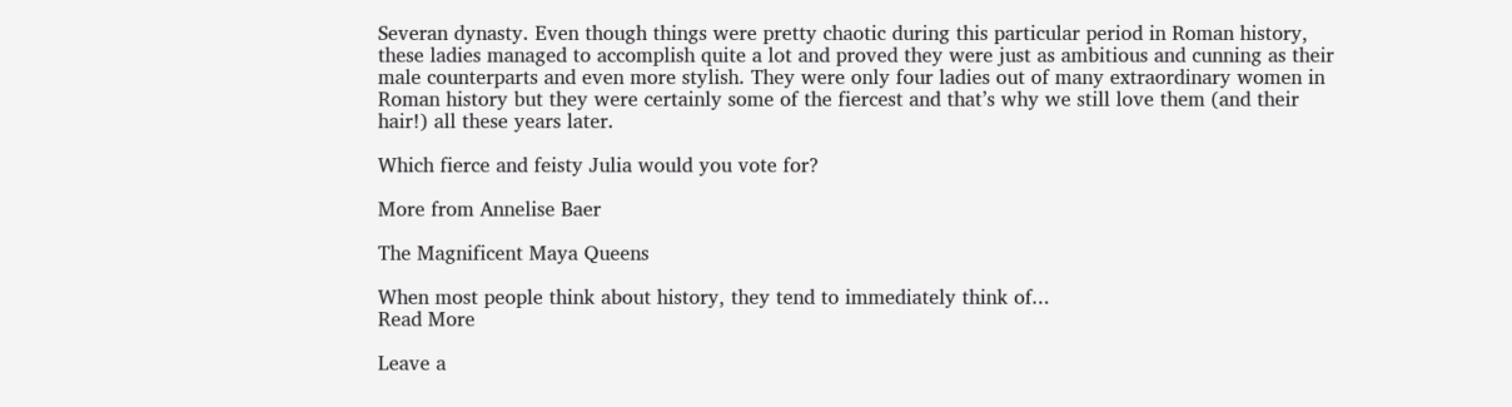Severan dynasty. Even though things were pretty chaotic during this particular period in Roman history, these ladies managed to accomplish quite a lot and proved they were just as ambitious and cunning as their male counterparts and even more stylish. They were only four ladies out of many extraordinary women in Roman history but they were certainly some of the fiercest and that’s why we still love them (and their hair!) all these years later.

Which fierce and feisty Julia would you vote for?

More from Annelise Baer

The Magnificent Maya Queens

When most people think about history, they tend to immediately think of...
Read More

Leave a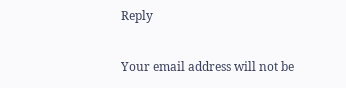Reply

Your email address will not be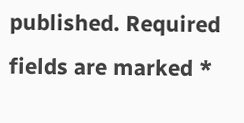published. Required fields are marked *